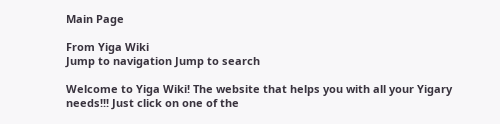Main Page

From Yiga Wiki
Jump to navigation Jump to search

Welcome to Yiga Wiki! The website that helps you with all your Yigary needs!!! Just click on one of the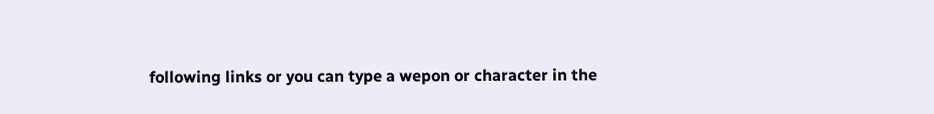following links or you can type a wepon or character in the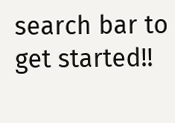search bar to get started!!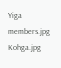Yiga members.jpg Kohga.jpg